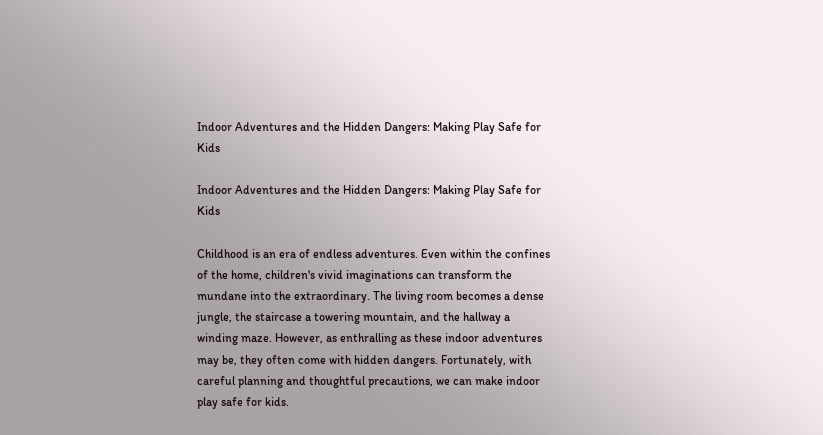Indoor Adventures and the Hidden Dangers: Making Play Safe for Kids

Indoor Adventures and the Hidden Dangers: Making Play Safe for Kids

Childhood is an era of endless adventures. Even within the confines of the home, children's vivid imaginations can transform the mundane into the extraordinary. The living room becomes a dense jungle, the staircase a towering mountain, and the hallway a winding maze. However, as enthralling as these indoor adventures may be, they often come with hidden dangers. Fortunately, with careful planning and thoughtful precautions, we can make indoor play safe for kids.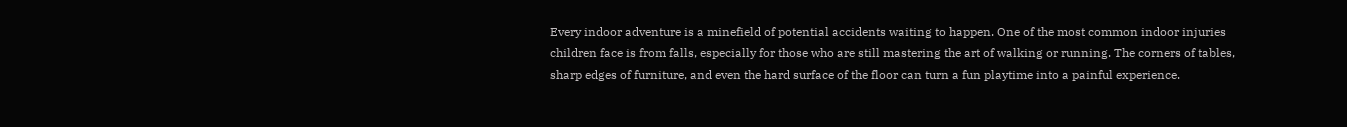Every indoor adventure is a minefield of potential accidents waiting to happen. One of the most common indoor injuries children face is from falls, especially for those who are still mastering the art of walking or running. The corners of tables, sharp edges of furniture, and even the hard surface of the floor can turn a fun playtime into a painful experience.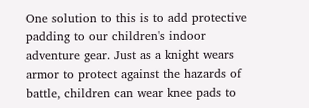One solution to this is to add protective padding to our children's indoor adventure gear. Just as a knight wears armor to protect against the hazards of battle, children can wear knee pads to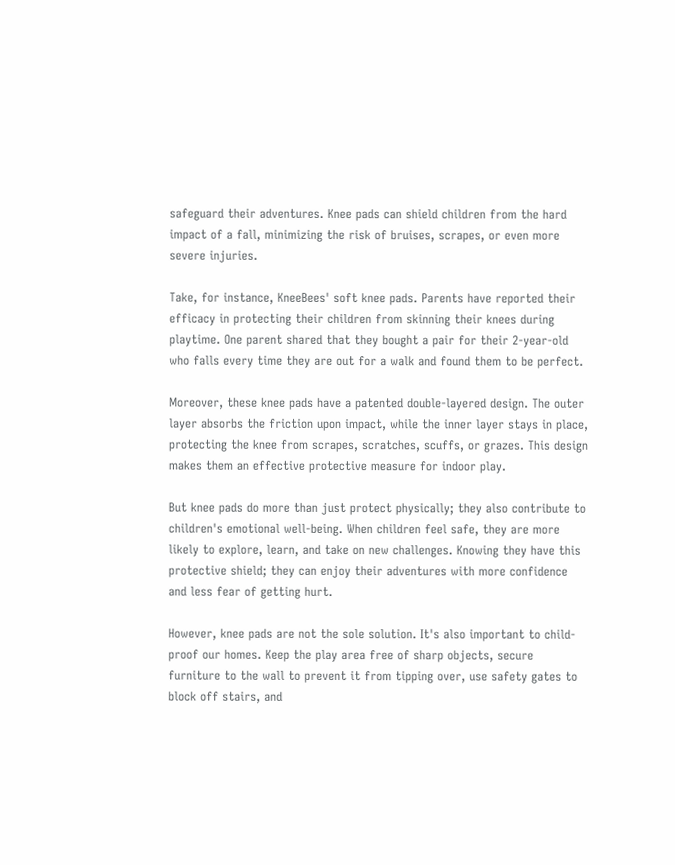safeguard their adventures. Knee pads can shield children from the hard impact of a fall, minimizing the risk of bruises, scrapes, or even more severe injuries.

Take, for instance, KneeBees' soft knee pads. Parents have reported their efficacy in protecting their children from skinning their knees during playtime. One parent shared that they bought a pair for their 2-year-old who falls every time they are out for a walk and found them to be perfect.

Moreover, these knee pads have a patented double-layered design. The outer layer absorbs the friction upon impact, while the inner layer stays in place, protecting the knee from scrapes, scratches, scuffs, or grazes. This design makes them an effective protective measure for indoor play.

But knee pads do more than just protect physically; they also contribute to children's emotional well-being. When children feel safe, they are more likely to explore, learn, and take on new challenges. Knowing they have this protective shield; they can enjoy their adventures with more confidence and less fear of getting hurt.

However, knee pads are not the sole solution. It's also important to child-proof our homes. Keep the play area free of sharp objects, secure furniture to the wall to prevent it from tipping over, use safety gates to block off stairs, and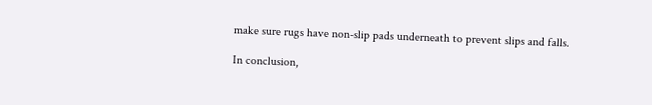make sure rugs have non-slip pads underneath to prevent slips and falls.

In conclusion,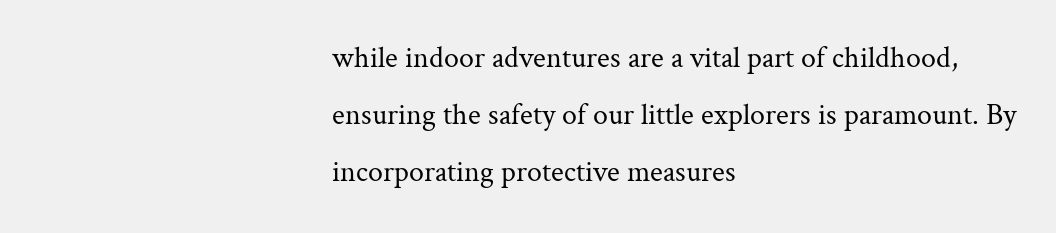while indoor adventures are a vital part of childhood, ensuring the safety of our little explorers is paramount. By incorporating protective measures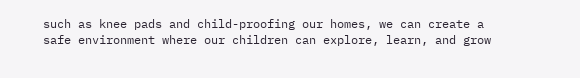such as knee pads and child-proofing our homes, we can create a safe environment where our children can explore, learn, and grow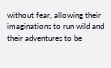without fear, allowing their imaginations to run wild and their adventures to be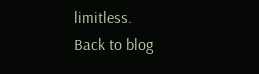limitless.
Back to blog